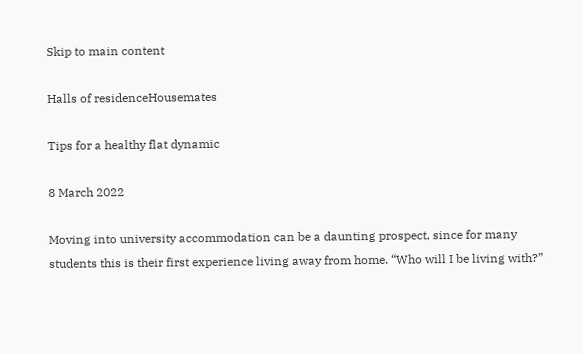Skip to main content

Halls of residenceHousemates

Tips for a healthy flat dynamic

8 March 2022

Moving into university accommodation can be a daunting prospect, since for many students this is their first experience living away from home. “Who will I be living with?”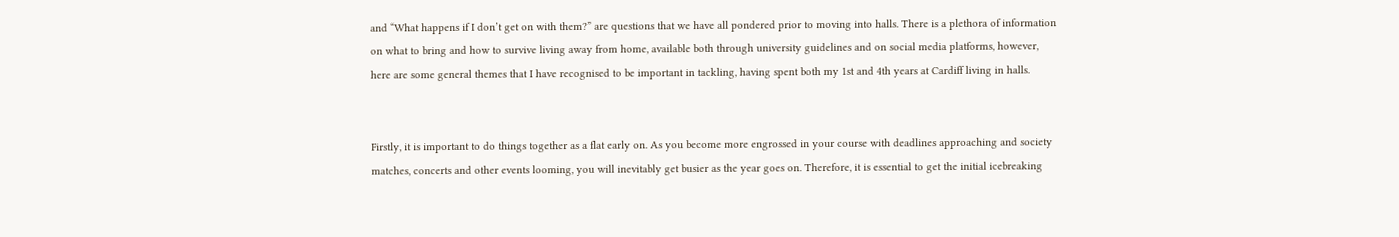and “What happens if I don’t get on with them?” are questions that we have all pondered prior to moving into halls. There is a plethora of information on what to bring and how to survive living away from home, available both through university guidelines and on social media platforms, however, here are some general themes that I have recognised to be important in tackling, having spent both my 1st and 4th years at Cardiff living in halls.


Firstly, it is important to do things together as a flat early on. As you become more engrossed in your course with deadlines approaching and society matches, concerts and other events looming, you will inevitably get busier as the year goes on. Therefore, it is essential to get the initial icebreaking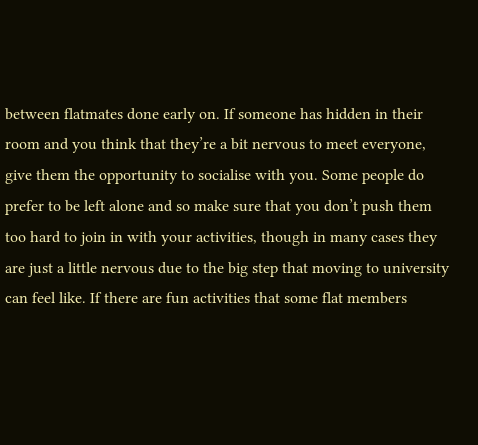between flatmates done early on. If someone has hidden in their room and you think that they’re a bit nervous to meet everyone, give them the opportunity to socialise with you. Some people do prefer to be left alone and so make sure that you don’t push them too hard to join in with your activities, though in many cases they are just a little nervous due to the big step that moving to university can feel like. If there are fun activities that some flat members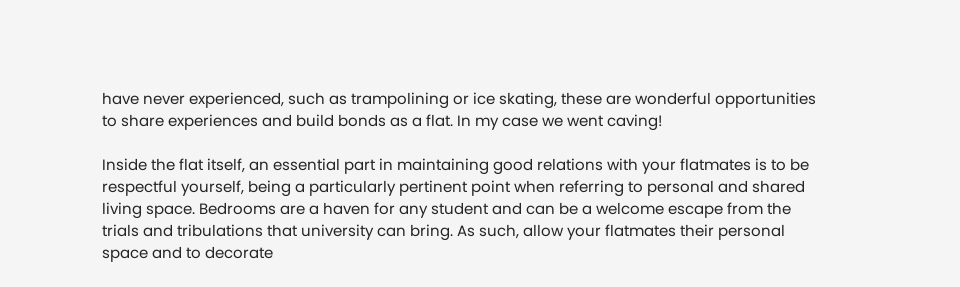have never experienced, such as trampolining or ice skating, these are wonderful opportunities to share experiences and build bonds as a flat. In my case we went caving!

Inside the flat itself, an essential part in maintaining good relations with your flatmates is to be respectful yourself, being a particularly pertinent point when referring to personal and shared living space. Bedrooms are a haven for any student and can be a welcome escape from the trials and tribulations that university can bring. As such, allow your flatmates their personal space and to decorate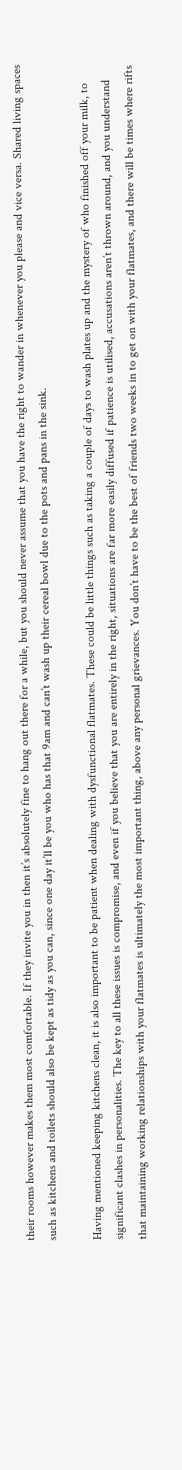their rooms however makes them most comfortable. If they invite you in then it’s absolutely fine to hang out there for a while, but you should never assume that you have the right to wander in whenever you please and vice versa. Shared living spaces such as kitchens and toilets should also be kept as tidy as you can, since one day it’ll be you who has that 9am and can’t wash up their cereal bowl due to the pots and pans in the sink.

Having mentioned keeping kitchens clean, it is also important to be patient when dealing with dysfunctional flatmates. These could be little things such as taking a couple of days to wash plates up and the mystery of who finished off your milk, to significant clashes in personalities. The key to all these issues is compromise, and even if you believe that you are entirely in the right, situations are far more easily diffused if patience is utilised, accusations aren’t thrown around, and you understand that maintaining working relationships with your flatmates is ultimately the most important thing, above any personal grievances. You don’t have to be the best of friends two weeks in to get on with your flatmates, and there will be times where rifts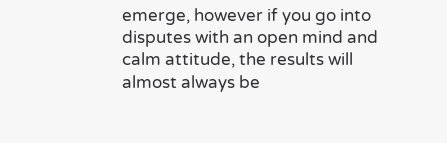emerge, however if you go into disputes with an open mind and calm attitude, the results will almost always be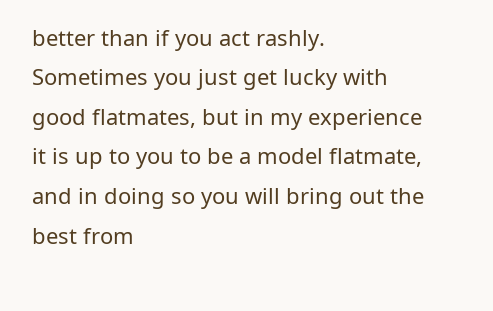better than if you act rashly. Sometimes you just get lucky with good flatmates, but in my experience it is up to you to be a model flatmate, and in doing so you will bring out the best from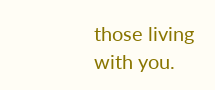those living with you.